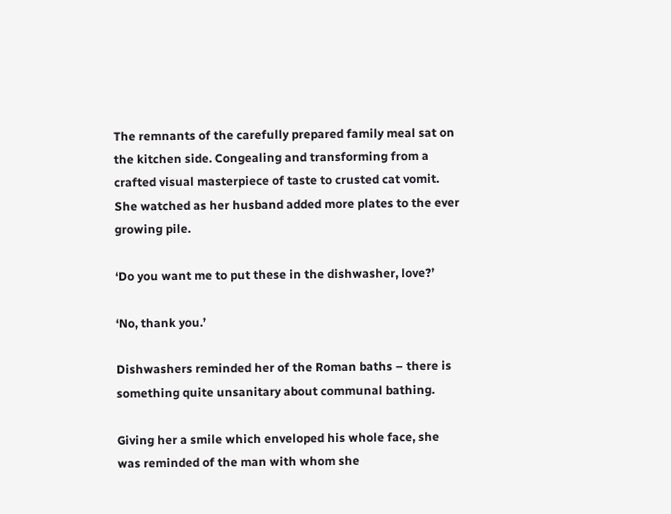The remnants of the carefully prepared family meal sat on the kitchen side. Congealing and transforming from a crafted visual masterpiece of taste to crusted cat vomit. She watched as her husband added more plates to the ever growing pile.

‘Do you want me to put these in the dishwasher, love?’

‘No, thank you.’

Dishwashers reminded her of the Roman baths – there is something quite unsanitary about communal bathing.

Giving her a smile which enveloped his whole face, she was reminded of the man with whom she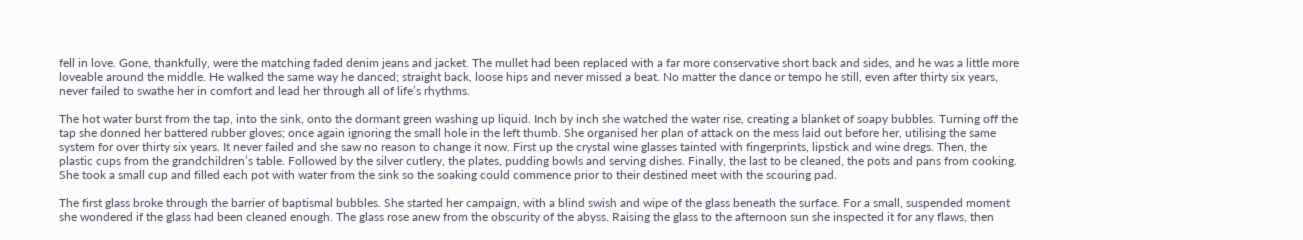fell in love. Gone, thankfully, were the matching faded denim jeans and jacket. The mullet had been replaced with a far more conservative short back and sides, and he was a little more loveable around the middle. He walked the same way he danced; straight back, loose hips and never missed a beat. No matter the dance or tempo he still, even after thirty six years, never failed to swathe her in comfort and lead her through all of life’s rhythms.

The hot water burst from the tap, into the sink, onto the dormant green washing up liquid. Inch by inch she watched the water rise, creating a blanket of soapy bubbles. Turning off the tap she donned her battered rubber gloves; once again ignoring the small hole in the left thumb. She organised her plan of attack on the mess laid out before her, utilising the same system for over thirty six years. It never failed and she saw no reason to change it now. First up the crystal wine glasses tainted with fingerprints, lipstick and wine dregs. Then, the plastic cups from the grandchildren’s table. Followed by the silver cutlery, the plates, pudding bowls and serving dishes. Finally, the last to be cleaned, the pots and pans from cooking. She took a small cup and filled each pot with water from the sink so the soaking could commence prior to their destined meet with the scouring pad.

The first glass broke through the barrier of baptismal bubbles. She started her campaign, with a blind swish and wipe of the glass beneath the surface. For a small, suspended moment she wondered if the glass had been cleaned enough. The glass rose anew from the obscurity of the abyss. Raising the glass to the afternoon sun she inspected it for any flaws, then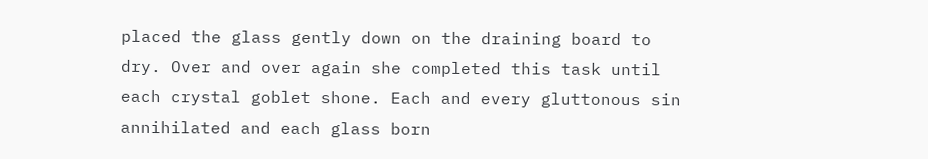placed the glass gently down on the draining board to dry. Over and over again she completed this task until each crystal goblet shone. Each and every gluttonous sin annihilated and each glass born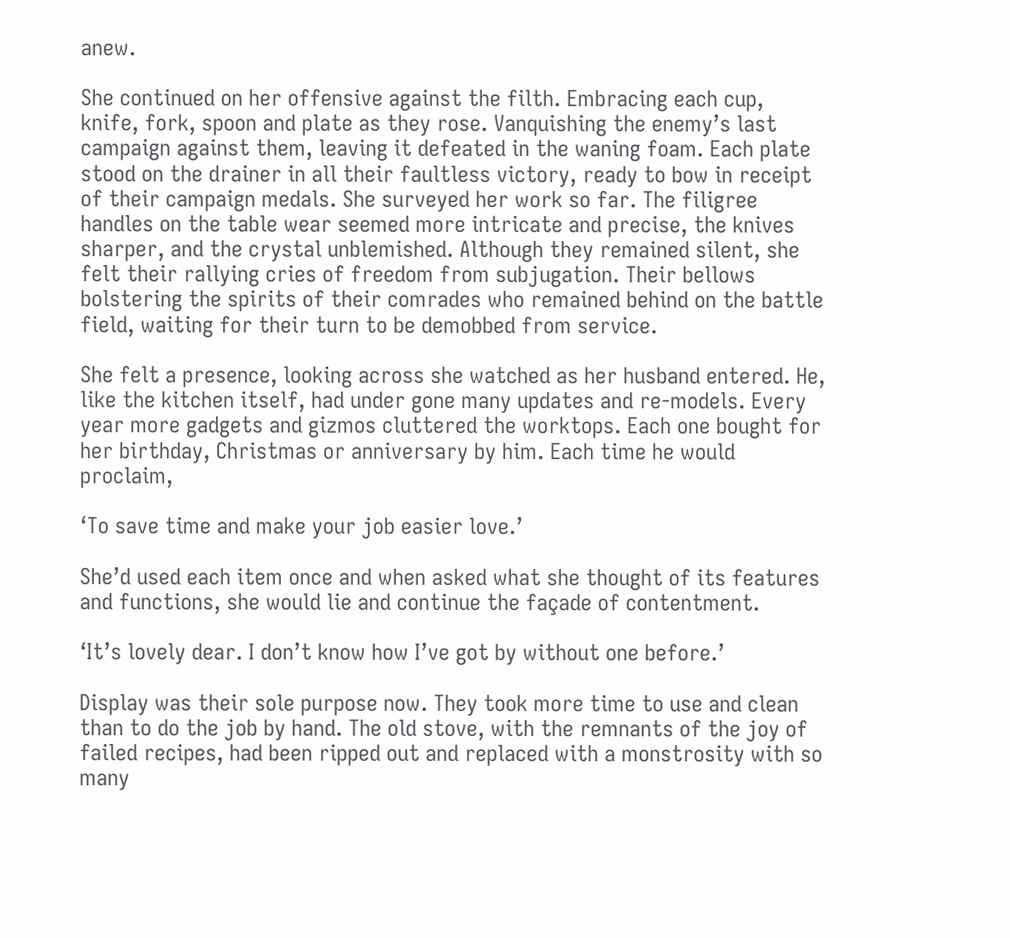anew.

She continued on her offensive against the filth. Embracing each cup, knife, fork, spoon and plate as they rose. Vanquishing the enemy’s last campaign against them, leaving it defeated in the waning foam. Each plate stood on the drainer in all their faultless victory, ready to bow in receipt of their campaign medals. She surveyed her work so far. The filigree handles on the table wear seemed more intricate and precise, the knives sharper, and the crystal unblemished. Although they remained silent, she felt their rallying cries of freedom from subjugation. Their bellows bolstering the spirits of their comrades who remained behind on the battle field, waiting for their turn to be demobbed from service.

She felt a presence, looking across she watched as her husband entered. He, like the kitchen itself, had under gone many updates and re-models. Every year more gadgets and gizmos cluttered the worktops. Each one bought for her birthday, Christmas or anniversary by him. Each time he would proclaim,

‘To save time and make your job easier love.’

She’d used each item once and when asked what she thought of its features and functions, she would lie and continue the façade of contentment.

‘It’s lovely dear. I don’t know how I’ve got by without one before.’

Display was their sole purpose now. They took more time to use and clean than to do the job by hand. The old stove, with the remnants of the joy of failed recipes, had been ripped out and replaced with a monstrosity with so many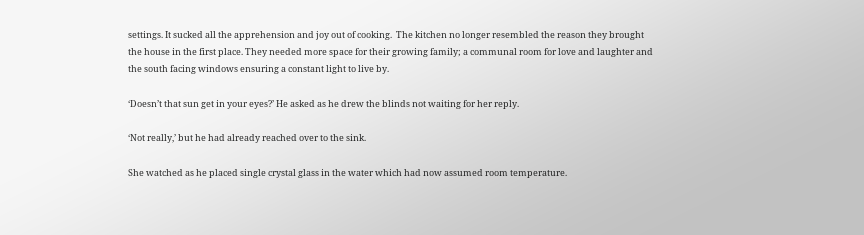settings. It sucked all the apprehension and joy out of cooking.  The kitchen no longer resembled the reason they brought the house in the first place. They needed more space for their growing family; a communal room for love and laughter and the south facing windows ensuring a constant light to live by.

‘Doesn’t that sun get in your eyes?’ He asked as he drew the blinds not waiting for her reply.

‘Not really,’ but he had already reached over to the sink.

She watched as he placed single crystal glass in the water which had now assumed room temperature.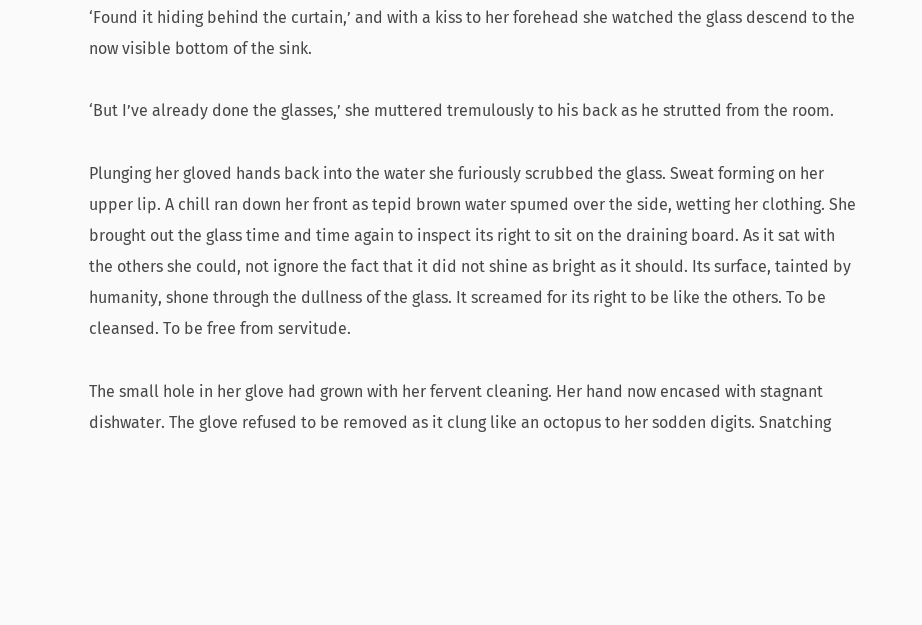‘Found it hiding behind the curtain,’ and with a kiss to her forehead she watched the glass descend to the now visible bottom of the sink.

‘But I’ve already done the glasses,’ she muttered tremulously to his back as he strutted from the room.

Plunging her gloved hands back into the water she furiously scrubbed the glass. Sweat forming on her upper lip. A chill ran down her front as tepid brown water spumed over the side, wetting her clothing. She brought out the glass time and time again to inspect its right to sit on the draining board. As it sat with the others she could, not ignore the fact that it did not shine as bright as it should. Its surface, tainted by humanity, shone through the dullness of the glass. It screamed for its right to be like the others. To be cleansed. To be free from servitude.

The small hole in her glove had grown with her fervent cleaning. Her hand now encased with stagnant dishwater. The glove refused to be removed as it clung like an octopus to her sodden digits. Snatching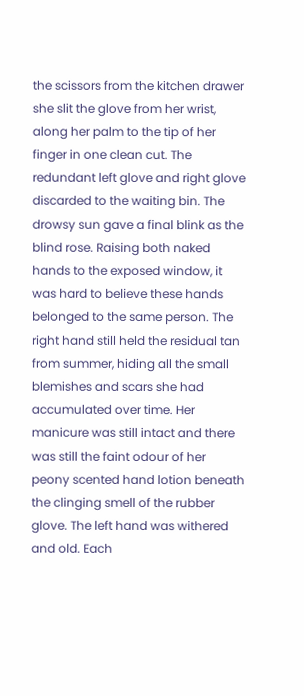the scissors from the kitchen drawer she slit the glove from her wrist, along her palm to the tip of her finger in one clean cut. The redundant left glove and right glove discarded to the waiting bin. The drowsy sun gave a final blink as the blind rose. Raising both naked hands to the exposed window, it was hard to believe these hands belonged to the same person. The right hand still held the residual tan from summer, hiding all the small blemishes and scars she had accumulated over time. Her manicure was still intact and there was still the faint odour of her peony scented hand lotion beneath the clinging smell of the rubber glove. The left hand was withered and old. Each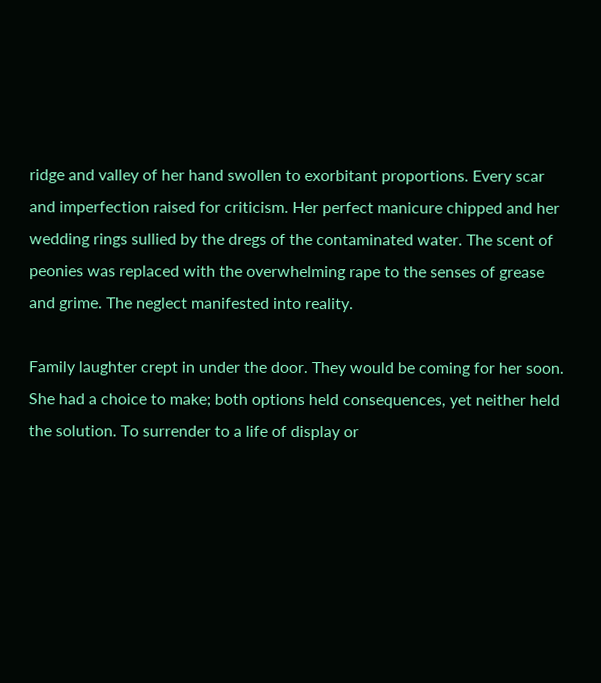ridge and valley of her hand swollen to exorbitant proportions. Every scar and imperfection raised for criticism. Her perfect manicure chipped and her wedding rings sullied by the dregs of the contaminated water. The scent of peonies was replaced with the overwhelming rape to the senses of grease and grime. The neglect manifested into reality.

Family laughter crept in under the door. They would be coming for her soon. She had a choice to make; both options held consequences, yet neither held the solution. To surrender to a life of display or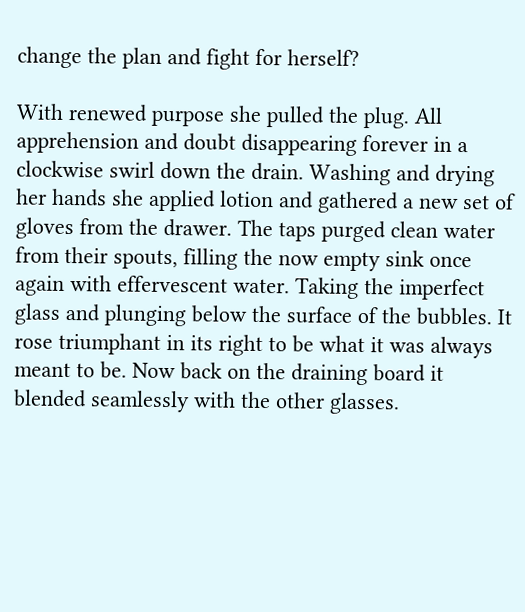change the plan and fight for herself?

With renewed purpose she pulled the plug. All apprehension and doubt disappearing forever in a clockwise swirl down the drain. Washing and drying her hands she applied lotion and gathered a new set of gloves from the drawer. The taps purged clean water from their spouts, filling the now empty sink once again with effervescent water. Taking the imperfect glass and plunging below the surface of the bubbles. It rose triumphant in its right to be what it was always meant to be. Now back on the draining board it blended seamlessly with the other glasses.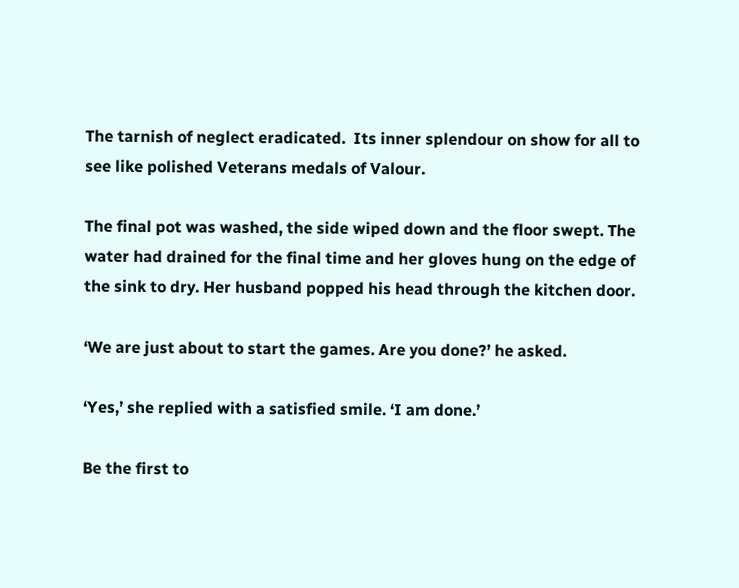The tarnish of neglect eradicated.  Its inner splendour on show for all to see like polished Veterans medals of Valour.

The final pot was washed, the side wiped down and the floor swept. The water had drained for the final time and her gloves hung on the edge of the sink to dry. Her husband popped his head through the kitchen door.

‘We are just about to start the games. Are you done?’ he asked.

‘Yes,’ she replied with a satisfied smile. ‘I am done.’

Be the first to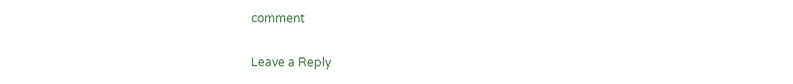comment

Leave a Reply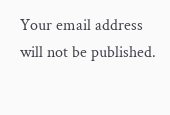Your email address will not be published.